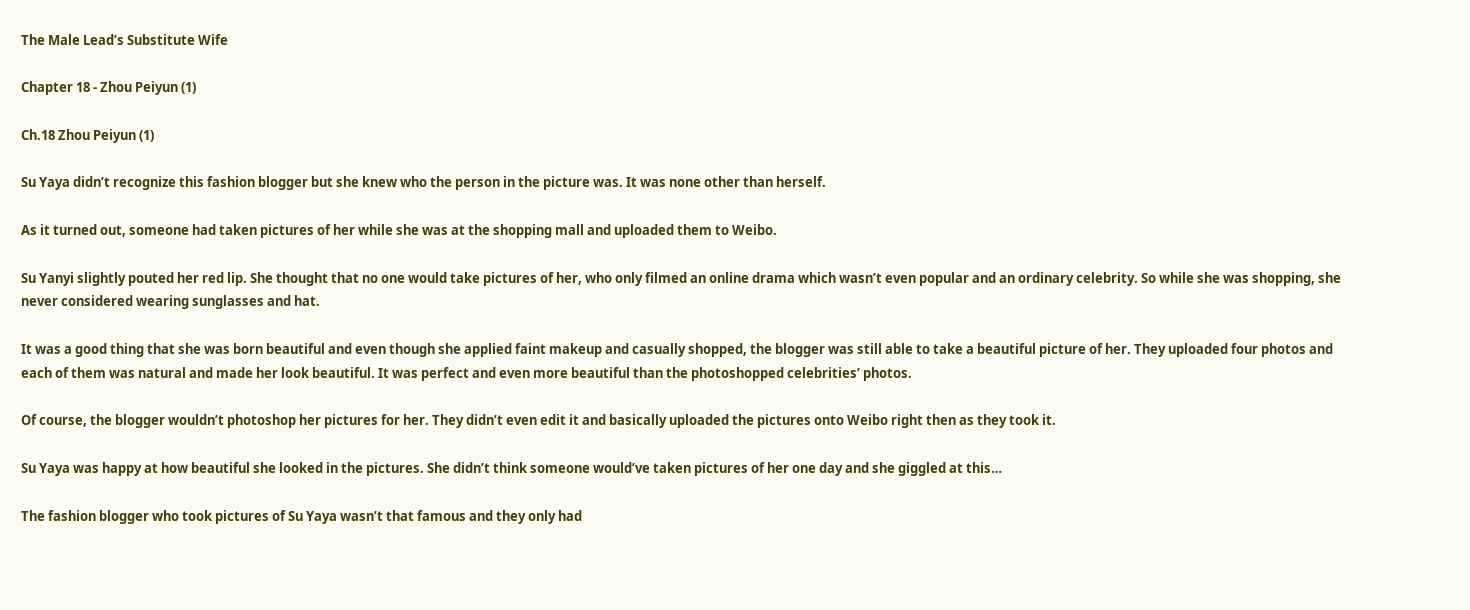The Male Lead’s Substitute Wife

Chapter 18 - Zhou Peiyun (1)

Ch.18 Zhou Peiyun (1)

Su Yaya didn’t recognize this fashion blogger but she knew who the person in the picture was. It was none other than herself.

As it turned out, someone had taken pictures of her while she was at the shopping mall and uploaded them to Weibo.

Su Yanyi slightly pouted her red lip. She thought that no one would take pictures of her, who only filmed an online drama which wasn’t even popular and an ordinary celebrity. So while she was shopping, she never considered wearing sunglasses and hat.

It was a good thing that she was born beautiful and even though she applied faint makeup and casually shopped, the blogger was still able to take a beautiful picture of her. They uploaded four photos and each of them was natural and made her look beautiful. It was perfect and even more beautiful than the photoshopped celebrities’ photos.

Of course, the blogger wouldn’t photoshop her pictures for her. They didn’t even edit it and basically uploaded the pictures onto Weibo right then as they took it.

Su Yaya was happy at how beautiful she looked in the pictures. She didn’t think someone would’ve taken pictures of her one day and she giggled at this…

The fashion blogger who took pictures of Su Yaya wasn’t that famous and they only had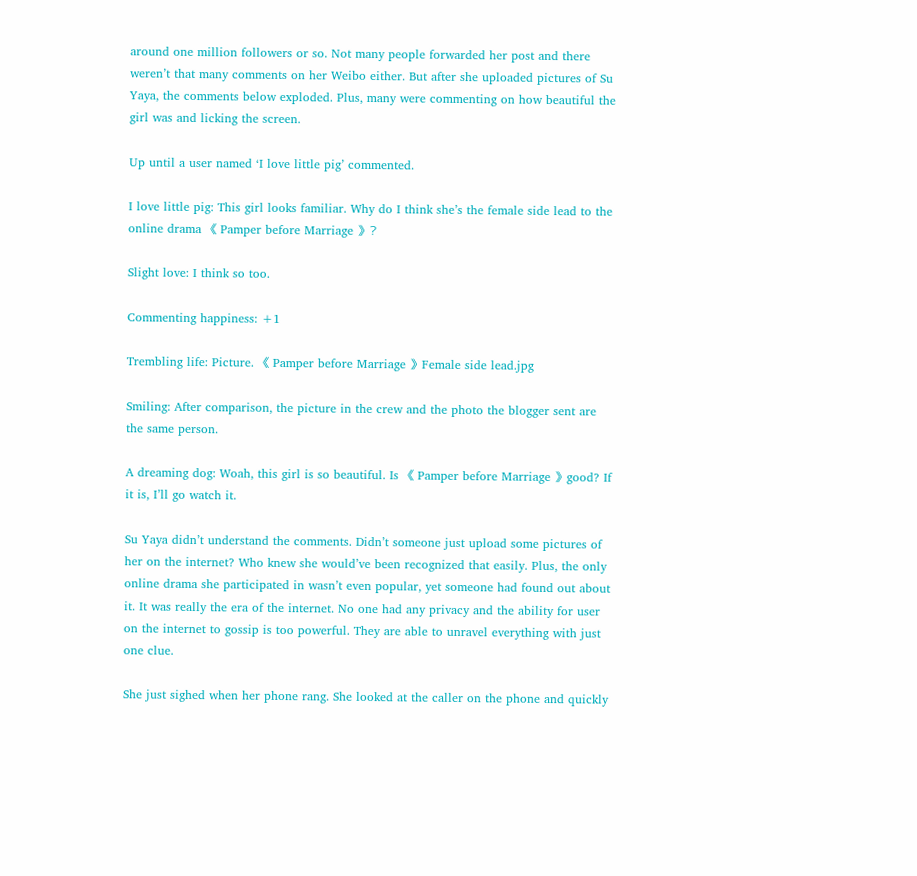around one million followers or so. Not many people forwarded her post and there weren’t that many comments on her Weibo either. But after she uploaded pictures of Su Yaya, the comments below exploded. Plus, many were commenting on how beautiful the girl was and licking the screen.

Up until a user named ‘I love little pig’ commented.

I love little pig: This girl looks familiar. Why do I think she’s the female side lead to the online drama 《 Pamper before Marriage 》?

Slight love: I think so too.

Commenting happiness: +1

Trembling life: Picture. 《 Pamper before Marriage 》Female side lead.jpg

Smiling: After comparison, the picture in the crew and the photo the blogger sent are the same person.

A dreaming dog: Woah, this girl is so beautiful. Is 《 Pamper before Marriage 》good? If it is, I’ll go watch it.

Su Yaya didn’t understand the comments. Didn’t someone just upload some pictures of her on the internet? Who knew she would’ve been recognized that easily. Plus, the only online drama she participated in wasn’t even popular, yet someone had found out about it. It was really the era of the internet. No one had any privacy and the ability for user on the internet to gossip is too powerful. They are able to unravel everything with just one clue.

She just sighed when her phone rang. She looked at the caller on the phone and quickly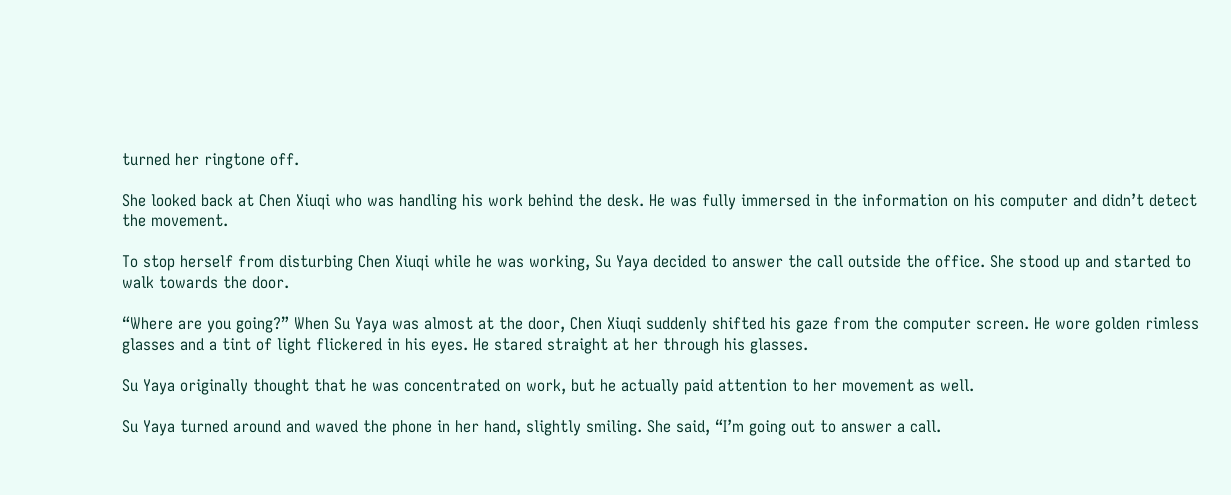turned her ringtone off.

She looked back at Chen Xiuqi who was handling his work behind the desk. He was fully immersed in the information on his computer and didn’t detect the movement.

To stop herself from disturbing Chen Xiuqi while he was working, Su Yaya decided to answer the call outside the office. She stood up and started to walk towards the door.

“Where are you going?” When Su Yaya was almost at the door, Chen Xiuqi suddenly shifted his gaze from the computer screen. He wore golden rimless glasses and a tint of light flickered in his eyes. He stared straight at her through his glasses.

Su Yaya originally thought that he was concentrated on work, but he actually paid attention to her movement as well.

Su Yaya turned around and waved the phone in her hand, slightly smiling. She said, “I’m going out to answer a call.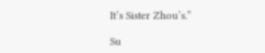It’s Sister Zhou’s.”

Su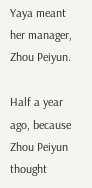Yaya meant her manager, Zhou Peiyun.

Half a year ago, because Zhou Peiyun thought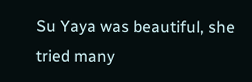Su Yaya was beautiful, she tried many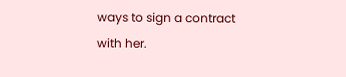ways to sign a contract with her.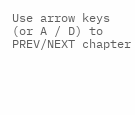Use arrow keys (or A / D) to PREV/NEXT chapter